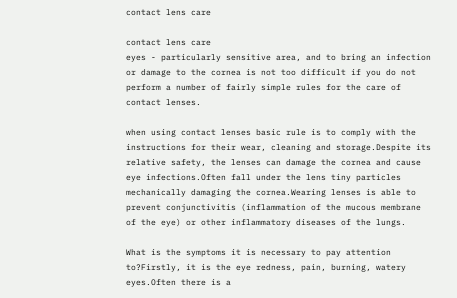contact lens care

contact lens care
eyes - particularly sensitive area, and to bring an infection or damage to the cornea is not too difficult if you do not perform a number of fairly simple rules for the care of contact lenses.

when using contact lenses basic rule is to comply with the instructions for their wear, cleaning and storage.Despite its relative safety, the lenses can damage the cornea and cause eye infections.Often fall under the lens tiny particles mechanically damaging the cornea.Wearing lenses is able to prevent conjunctivitis (inflammation of the mucous membrane of the eye) or other inflammatory diseases of the lungs.

What is the symptoms it is necessary to pay attention to?Firstly, it is the eye redness, pain, burning, watery eyes.Often there is a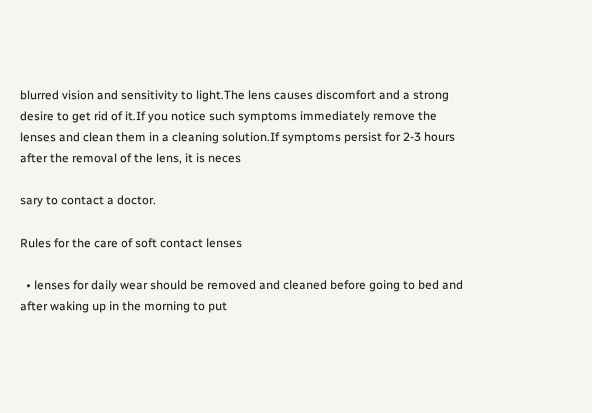blurred vision and sensitivity to light.The lens causes discomfort and a strong desire to get rid of it.If you notice such symptoms immediately remove the lenses and clean them in a cleaning solution.If symptoms persist for 2-3 hours after the removal of the lens, it is neces

sary to contact a doctor.

Rules for the care of soft contact lenses

  • lenses for daily wear should be removed and cleaned before going to bed and after waking up in the morning to put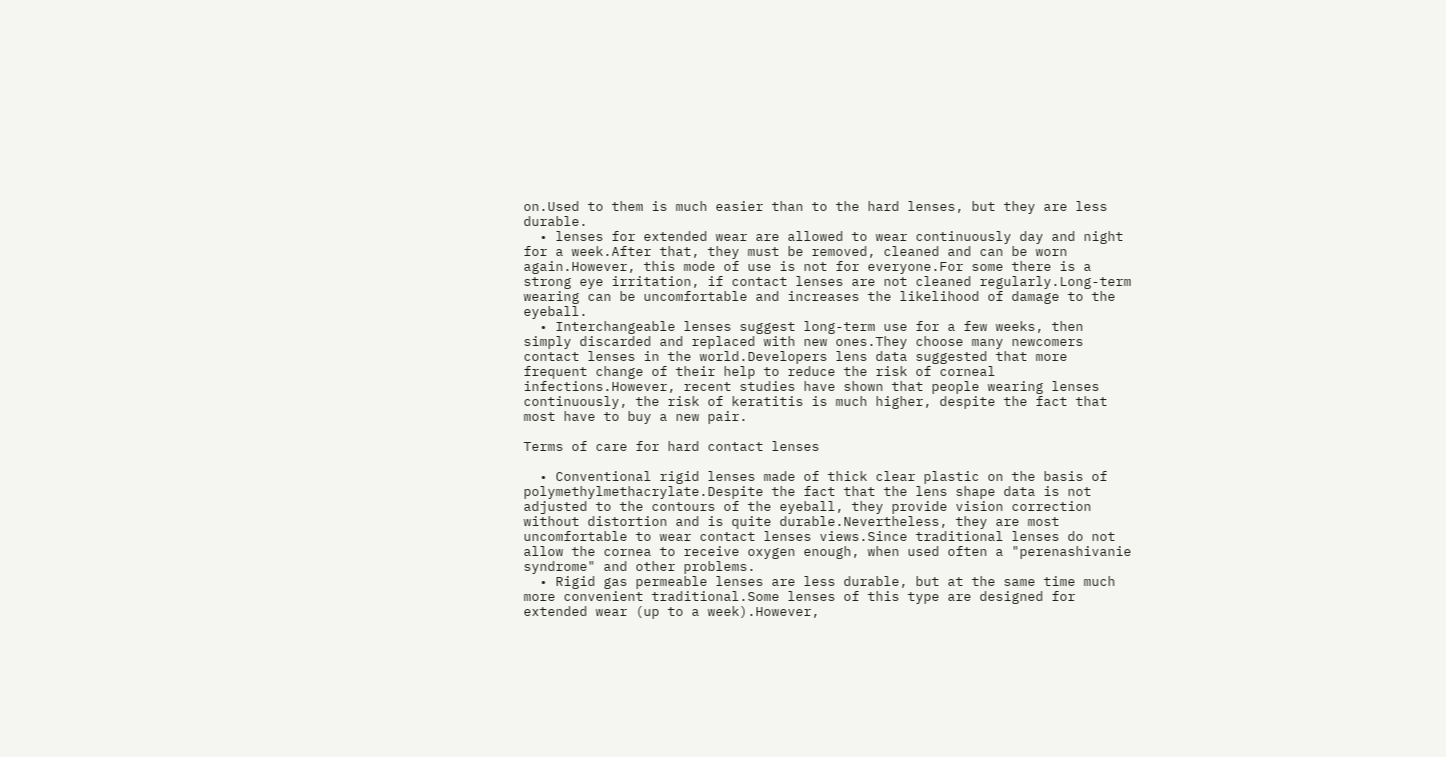on.Used to them is much easier than to the hard lenses, but they are less durable.
  • lenses for extended wear are allowed to wear continuously day and night for a week.After that, they must be removed, cleaned and can be worn again.However, this mode of use is not for everyone.For some there is a strong eye irritation, if contact lenses are not cleaned regularly.Long-term wearing can be uncomfortable and increases the likelihood of damage to the eyeball.
  • Interchangeable lenses suggest long-term use for a few weeks, then simply discarded and replaced with new ones.They choose many newcomers contact lenses in the world.Developers lens data suggested that more frequent change of their help to reduce the risk of corneal infections.However, recent studies have shown that people wearing lenses continuously, the risk of keratitis is much higher, despite the fact that most have to buy a new pair.

Terms of care for hard contact lenses

  • Conventional rigid lenses made of thick clear plastic on the basis of polymethylmethacrylate.Despite the fact that the lens shape data is not adjusted to the contours of the eyeball, they provide vision correction without distortion and is quite durable.Nevertheless, they are most uncomfortable to wear contact lenses views.Since traditional lenses do not allow the cornea to receive oxygen enough, when used often a "perenashivanie syndrome" and other problems.
  • Rigid gas permeable lenses are less durable, but at the same time much more convenient traditional.Some lenses of this type are designed for extended wear (up to a week).However,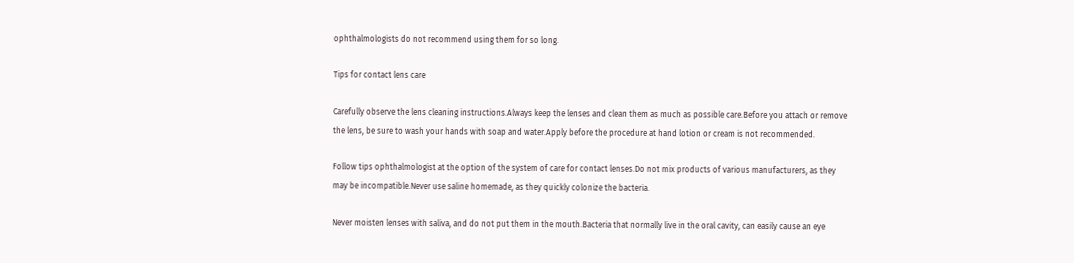ophthalmologists do not recommend using them for so long.

Tips for contact lens care

Carefully observe the lens cleaning instructions.Always keep the lenses and clean them as much as possible care.Before you attach or remove the lens, be sure to wash your hands with soap and water.Apply before the procedure at hand lotion or cream is not recommended.

Follow tips ophthalmologist at the option of the system of care for contact lenses.Do not mix products of various manufacturers, as they may be incompatible.Never use saline homemade, as they quickly colonize the bacteria.

Never moisten lenses with saliva, and do not put them in the mouth.Bacteria that normally live in the oral cavity, can easily cause an eye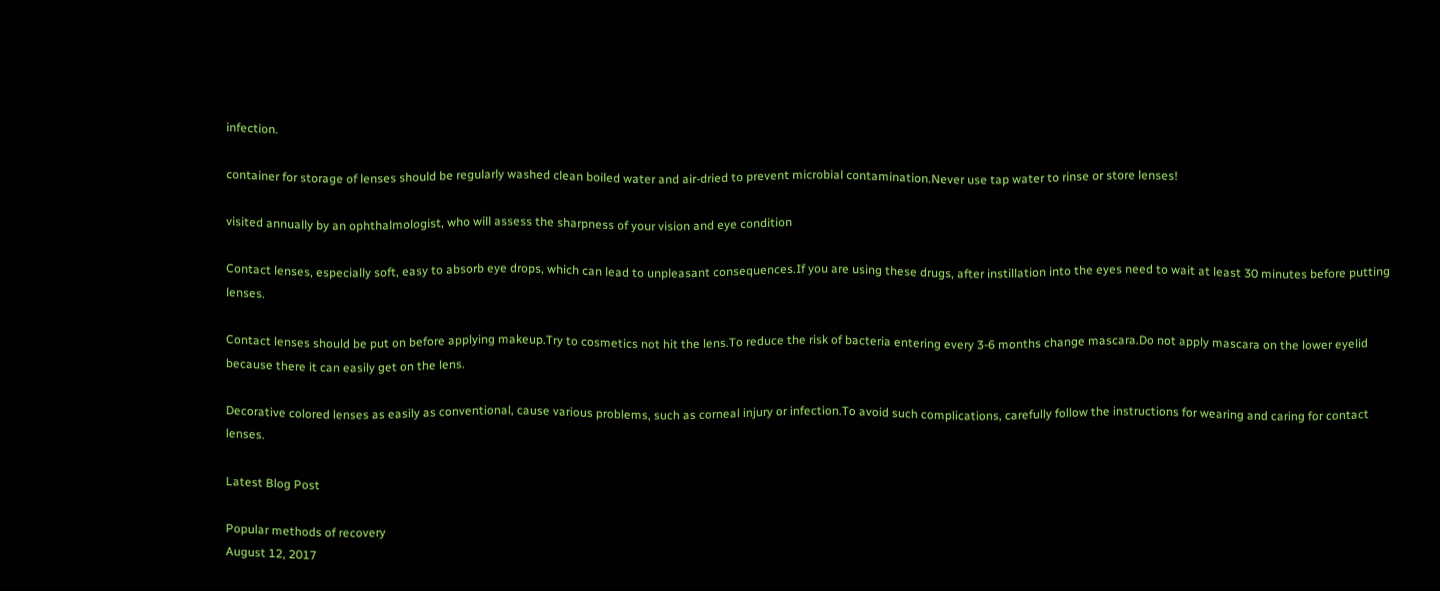infection.

container for storage of lenses should be regularly washed clean boiled water and air-dried to prevent microbial contamination.Never use tap water to rinse or store lenses!

visited annually by an ophthalmologist, who will assess the sharpness of your vision and eye condition

Contact lenses, especially soft, easy to absorb eye drops, which can lead to unpleasant consequences.If you are using these drugs, after instillation into the eyes need to wait at least 30 minutes before putting lenses.

Contact lenses should be put on before applying makeup.Try to cosmetics not hit the lens.To reduce the risk of bacteria entering every 3-6 months change mascara.Do not apply mascara on the lower eyelid because there it can easily get on the lens.

Decorative colored lenses as easily as conventional, cause various problems, such as corneal injury or infection.To avoid such complications, carefully follow the instructions for wearing and caring for contact lenses.

Latest Blog Post

Popular methods of recovery
August 12, 2017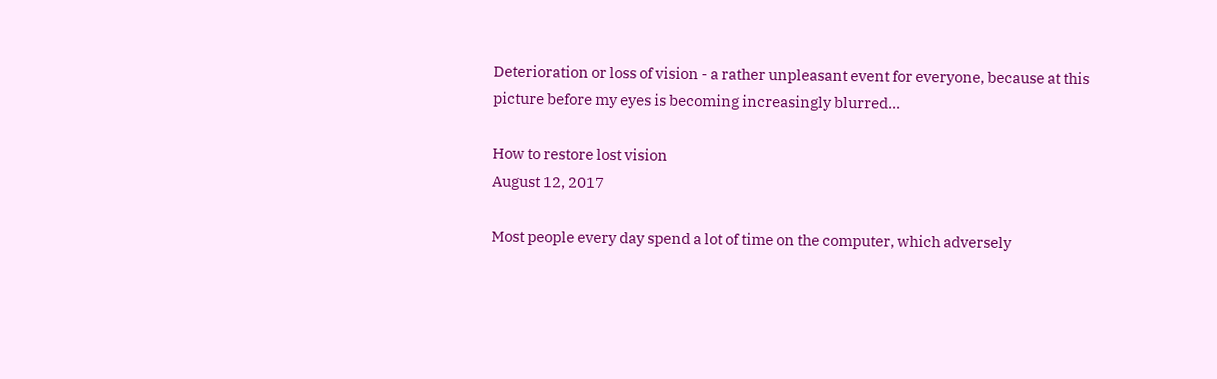Deterioration or loss of vision - a rather unpleasant event for everyone, because at this picture before my eyes is becoming increasingly blurred...

How to restore lost vision
August 12, 2017

Most people every day spend a lot of time on the computer, which adversely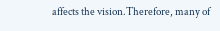affects the vision.Therefore, many of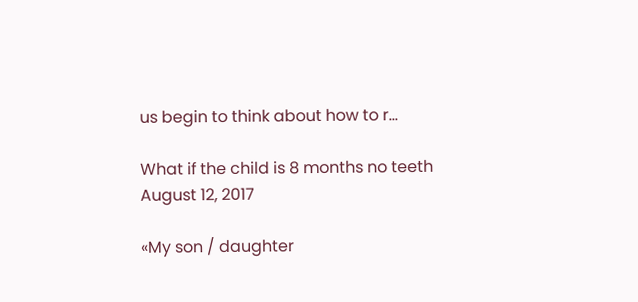us begin to think about how to r...

What if the child is 8 months no teeth
August 12, 2017

«My son / daughter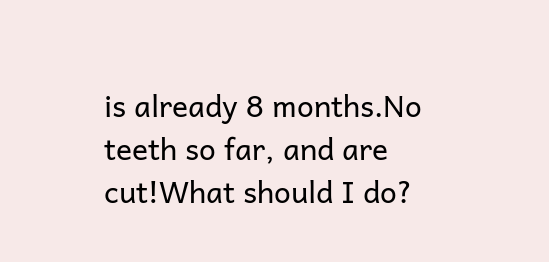is already 8 months.No teeth so far, and are cut!What should I do?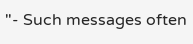"- Such messages often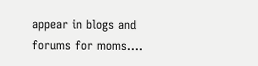appear in blogs and forums for moms....